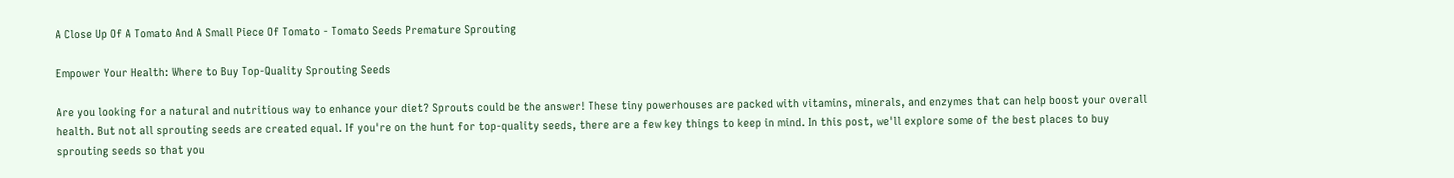A Close Up Of A Tomato And A Small Piece Of Tomato - Tomato Seeds Premature Sprouting

Empower Your Health: Where to Buy Top-Quality Sprouting Seeds

Are you looking for a natural and nutritious way to enhance your diet? Sprouts could be the answer! These tiny powerhouses are packed with vitamins, minerals, and enzymes that can help boost your overall health. But not all sprouting seeds are created equal. If you're on the hunt for top-quality seeds, there are a few key things to keep in mind. In this post, we'll explore some of the best places to buy sprouting seeds so that you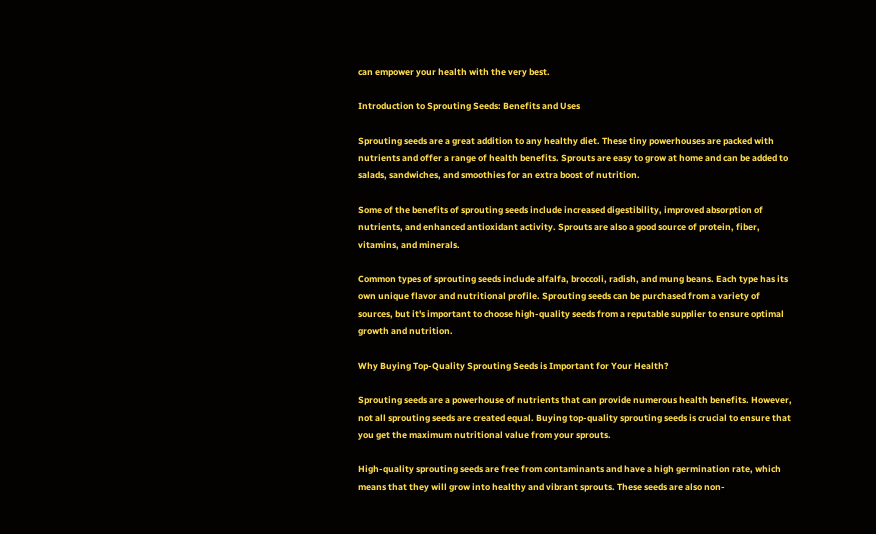can empower your health with the very best.

Introduction to Sprouting Seeds: Benefits and Uses

Sprouting seeds are a great addition to any healthy diet. These tiny powerhouses are packed with nutrients and offer a range of health benefits. Sprouts are easy to grow at home and can be added to salads, sandwiches, and smoothies for an extra boost of nutrition.

Some of the benefits of sprouting seeds include increased digestibility, improved absorption of nutrients, and enhanced antioxidant activity. Sprouts are also a good source of protein, fiber, vitamins, and minerals.

Common types of sprouting seeds include alfalfa, broccoli, radish, and mung beans. Each type has its own unique flavor and nutritional profile. Sprouting seeds can be purchased from a variety of sources, but it's important to choose high-quality seeds from a reputable supplier to ensure optimal growth and nutrition.

Why Buying Top-Quality Sprouting Seeds is Important for Your Health?

Sprouting seeds are a powerhouse of nutrients that can provide numerous health benefits. However, not all sprouting seeds are created equal. Buying top-quality sprouting seeds is crucial to ensure that you get the maximum nutritional value from your sprouts.

High-quality sprouting seeds are free from contaminants and have a high germination rate, which means that they will grow into healthy and vibrant sprouts. These seeds are also non-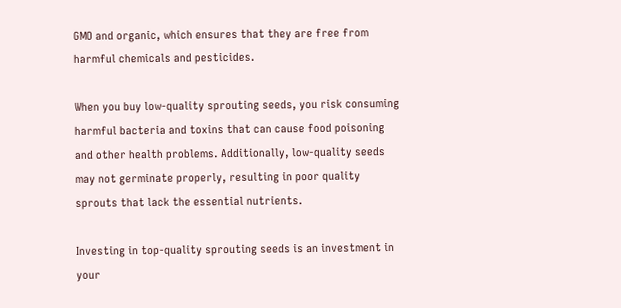GMO and organic, which ensures that they are free from harmful chemicals and pesticides.

When you buy low-quality sprouting seeds, you risk consuming harmful bacteria and toxins that can cause food poisoning and other health problems. Additionally, low-quality seeds may not germinate properly, resulting in poor quality sprouts that lack the essential nutrients.

Investing in top-quality sprouting seeds is an investment in your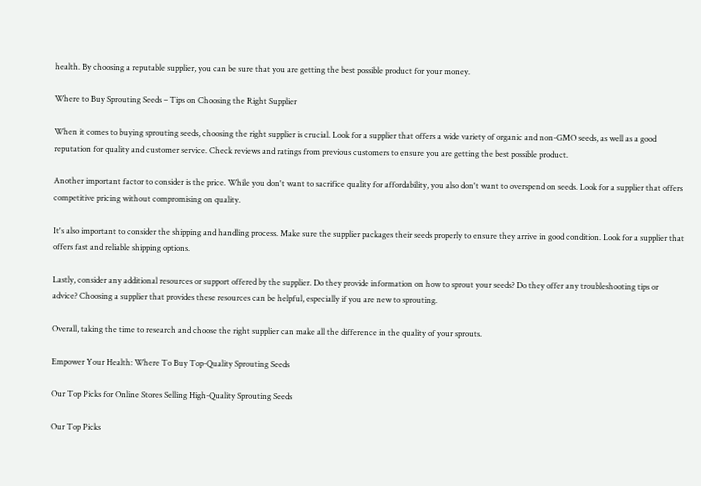health. By choosing a reputable supplier, you can be sure that you are getting the best possible product for your money.

Where to Buy Sprouting Seeds – Tips on Choosing the Right Supplier

When it comes to buying sprouting seeds, choosing the right supplier is crucial. Look for a supplier that offers a wide variety of organic and non-GMO seeds, as well as a good reputation for quality and customer service. Check reviews and ratings from previous customers to ensure you are getting the best possible product.

Another important factor to consider is the price. While you don't want to sacrifice quality for affordability, you also don't want to overspend on seeds. Look for a supplier that offers competitive pricing without compromising on quality.

It's also important to consider the shipping and handling process. Make sure the supplier packages their seeds properly to ensure they arrive in good condition. Look for a supplier that offers fast and reliable shipping options.

Lastly, consider any additional resources or support offered by the supplier. Do they provide information on how to sprout your seeds? Do they offer any troubleshooting tips or advice? Choosing a supplier that provides these resources can be helpful, especially if you are new to sprouting.

Overall, taking the time to research and choose the right supplier can make all the difference in the quality of your sprouts.

Empower Your Health: Where To Buy Top-Quality Sprouting Seeds

Our Top Picks for Online Stores Selling High-Quality Sprouting Seeds

Our Top Picks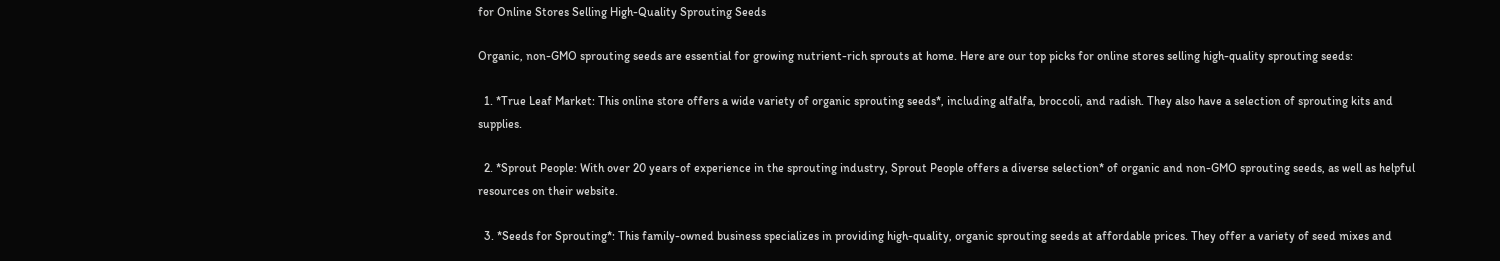for Online Stores Selling High-Quality Sprouting Seeds

Organic, non-GMO sprouting seeds are essential for growing nutrient-rich sprouts at home. Here are our top picks for online stores selling high-quality sprouting seeds:

  1. *True Leaf Market: This online store offers a wide variety of organic sprouting seeds*, including alfalfa, broccoli, and radish. They also have a selection of sprouting kits and supplies.

  2. *Sprout People: With over 20 years of experience in the sprouting industry, Sprout People offers a diverse selection* of organic and non-GMO sprouting seeds, as well as helpful resources on their website.

  3. *Seeds for Sprouting*: This family-owned business specializes in providing high-quality, organic sprouting seeds at affordable prices. They offer a variety of seed mixes and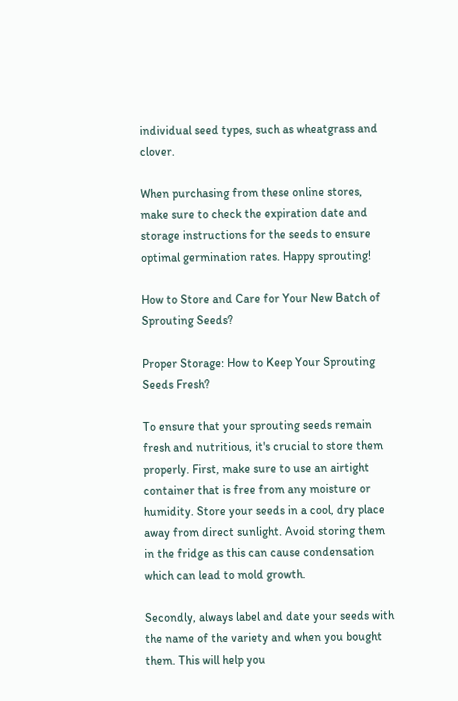individual seed types, such as wheatgrass and clover.

When purchasing from these online stores, make sure to check the expiration date and storage instructions for the seeds to ensure optimal germination rates. Happy sprouting!

How to Store and Care for Your New Batch of Sprouting Seeds?

Proper Storage: How to Keep Your Sprouting Seeds Fresh?

To ensure that your sprouting seeds remain fresh and nutritious, it's crucial to store them properly. First, make sure to use an airtight container that is free from any moisture or humidity. Store your seeds in a cool, dry place away from direct sunlight. Avoid storing them in the fridge as this can cause condensation which can lead to mold growth.

Secondly, always label and date your seeds with the name of the variety and when you bought them. This will help you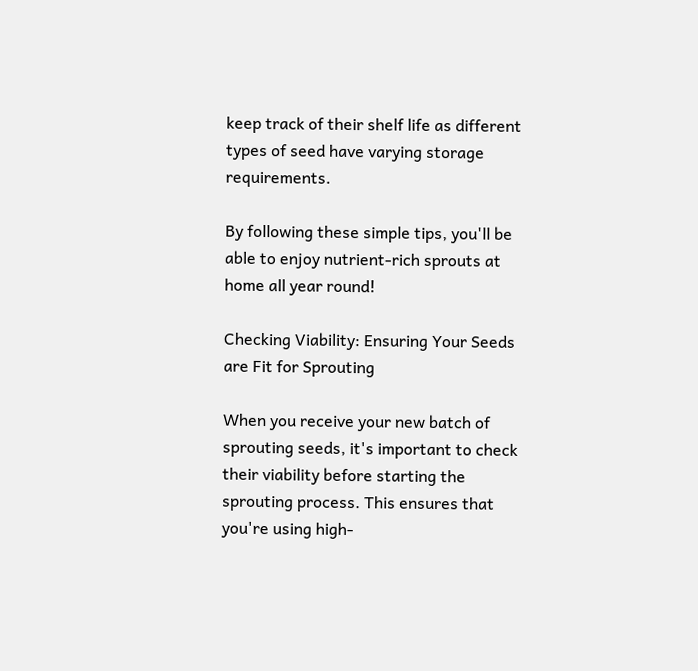keep track of their shelf life as different types of seed have varying storage requirements.

By following these simple tips, you'll be able to enjoy nutrient-rich sprouts at home all year round!

Checking Viability: Ensuring Your Seeds are Fit for Sprouting

When you receive your new batch of sprouting seeds, it's important to check their viability before starting the sprouting process. This ensures that you're using high-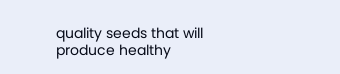quality seeds that will produce healthy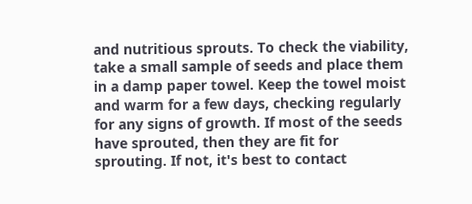and nutritious sprouts. To check the viability, take a small sample of seeds and place them in a damp paper towel. Keep the towel moist and warm for a few days, checking regularly for any signs of growth. If most of the seeds have sprouted, then they are fit for sprouting. If not, it's best to contact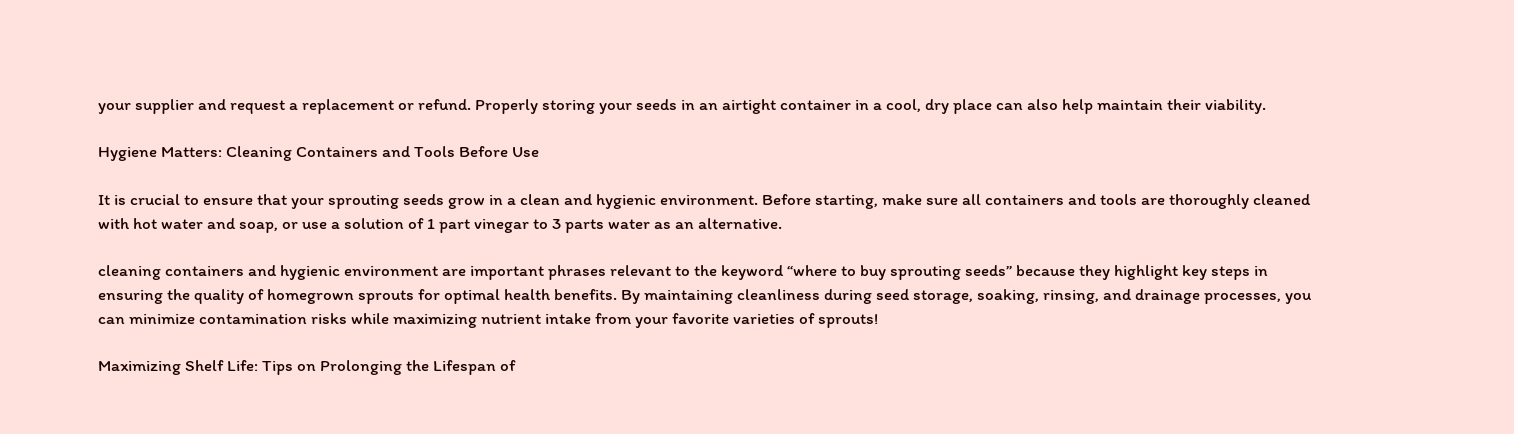your supplier and request a replacement or refund. Properly storing your seeds in an airtight container in a cool, dry place can also help maintain their viability.

Hygiene Matters: Cleaning Containers and Tools Before Use

It is crucial to ensure that your sprouting seeds grow in a clean and hygienic environment. Before starting, make sure all containers and tools are thoroughly cleaned with hot water and soap, or use a solution of 1 part vinegar to 3 parts water as an alternative.

cleaning containers and hygienic environment are important phrases relevant to the keyword “where to buy sprouting seeds” because they highlight key steps in ensuring the quality of homegrown sprouts for optimal health benefits. By maintaining cleanliness during seed storage, soaking, rinsing, and drainage processes, you can minimize contamination risks while maximizing nutrient intake from your favorite varieties of sprouts!

Maximizing Shelf Life: Tips on Prolonging the Lifespan of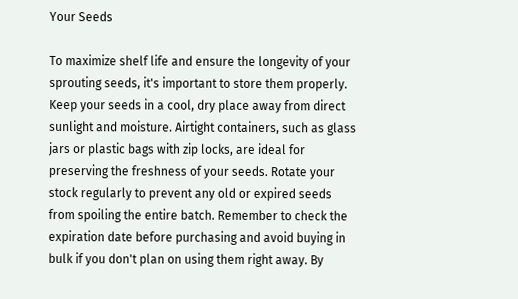Your Seeds

To maximize shelf life and ensure the longevity of your sprouting seeds, it's important to store them properly. Keep your seeds in a cool, dry place away from direct sunlight and moisture. Airtight containers, such as glass jars or plastic bags with zip locks, are ideal for preserving the freshness of your seeds. Rotate your stock regularly to prevent any old or expired seeds from spoiling the entire batch. Remember to check the expiration date before purchasing and avoid buying in bulk if you don't plan on using them right away. By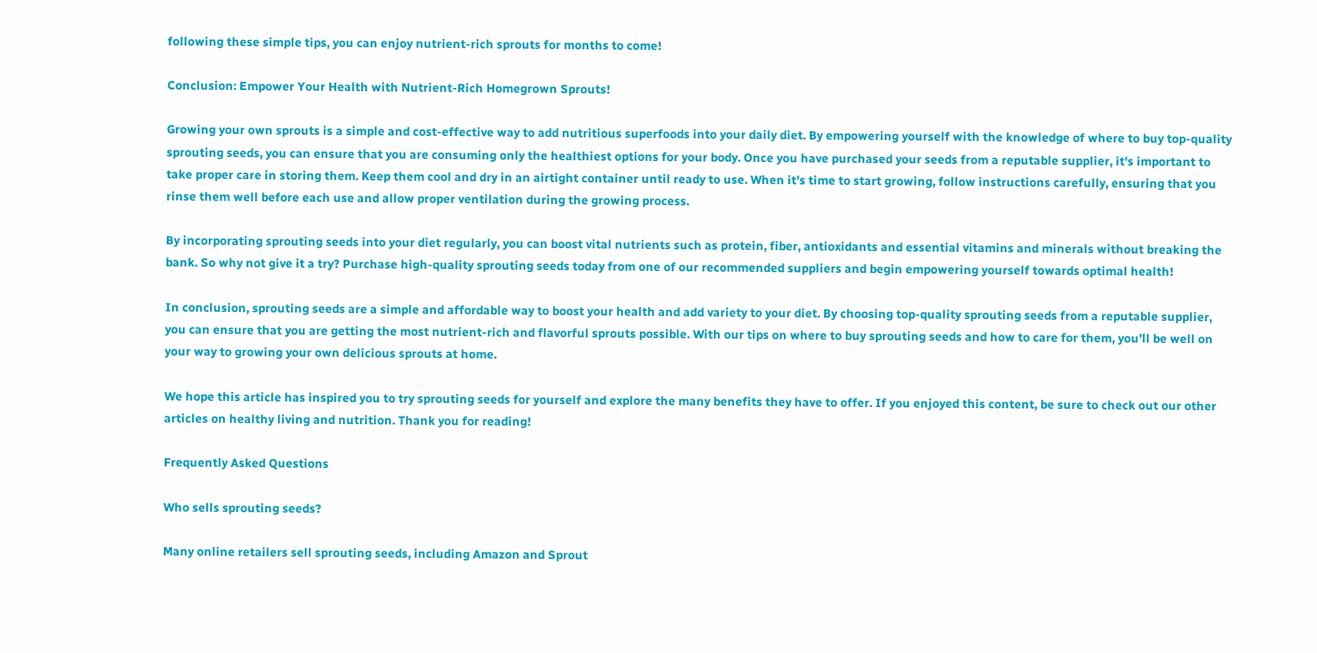following these simple tips, you can enjoy nutrient-rich sprouts for months to come!

Conclusion: Empower Your Health with Nutrient-Rich Homegrown Sprouts!

Growing your own sprouts is a simple and cost-effective way to add nutritious superfoods into your daily diet. By empowering yourself with the knowledge of where to buy top-quality sprouting seeds, you can ensure that you are consuming only the healthiest options for your body. Once you have purchased your seeds from a reputable supplier, it's important to take proper care in storing them. Keep them cool and dry in an airtight container until ready to use. When it's time to start growing, follow instructions carefully, ensuring that you rinse them well before each use and allow proper ventilation during the growing process.

By incorporating sprouting seeds into your diet regularly, you can boost vital nutrients such as protein, fiber, antioxidants and essential vitamins and minerals without breaking the bank. So why not give it a try? Purchase high-quality sprouting seeds today from one of our recommended suppliers and begin empowering yourself towards optimal health!

In conclusion, sprouting seeds are a simple and affordable way to boost your health and add variety to your diet. By choosing top-quality sprouting seeds from a reputable supplier, you can ensure that you are getting the most nutrient-rich and flavorful sprouts possible. With our tips on where to buy sprouting seeds and how to care for them, you'll be well on your way to growing your own delicious sprouts at home.

We hope this article has inspired you to try sprouting seeds for yourself and explore the many benefits they have to offer. If you enjoyed this content, be sure to check out our other articles on healthy living and nutrition. Thank you for reading!

Frequently Asked Questions

Who sells sprouting seeds?

Many online retailers sell sprouting seeds, including Amazon and Sprout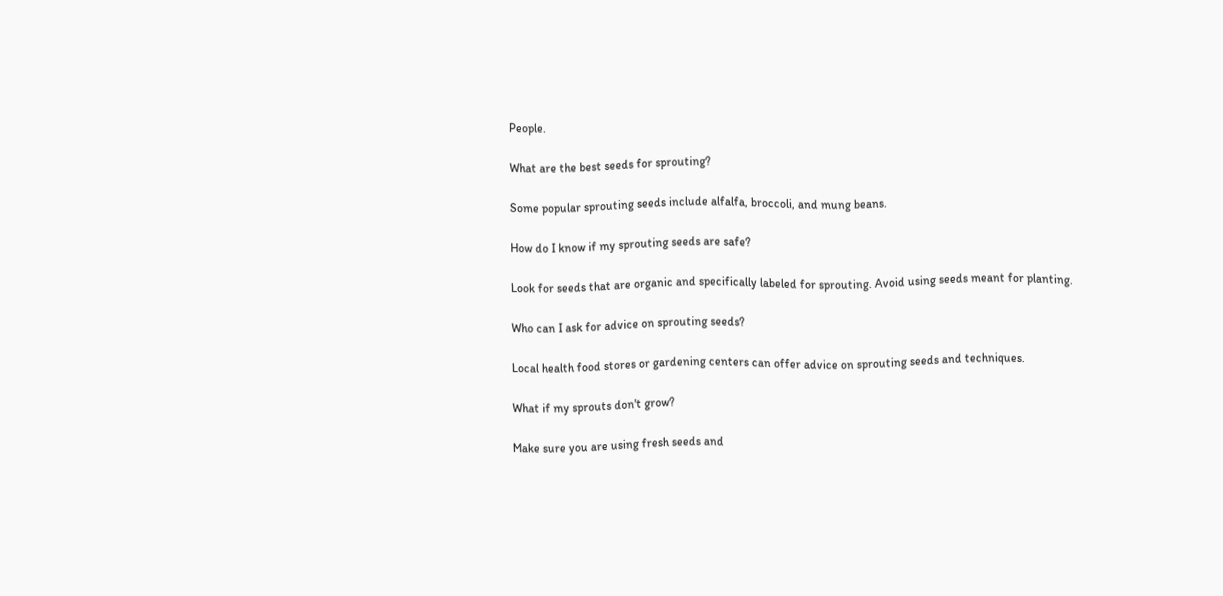People.

What are the best seeds for sprouting?

Some popular sprouting seeds include alfalfa, broccoli, and mung beans.

How do I know if my sprouting seeds are safe?

Look for seeds that are organic and specifically labeled for sprouting. Avoid using seeds meant for planting.

Who can I ask for advice on sprouting seeds?

Local health food stores or gardening centers can offer advice on sprouting seeds and techniques.

What if my sprouts don't grow?

Make sure you are using fresh seeds and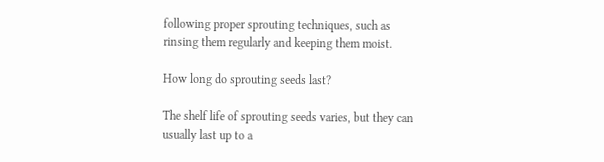following proper sprouting techniques, such as rinsing them regularly and keeping them moist.

How long do sprouting seeds last?

The shelf life of sprouting seeds varies, but they can usually last up to a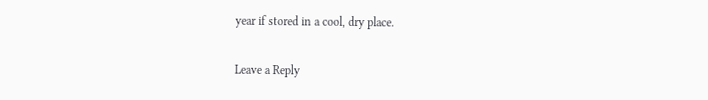year if stored in a cool, dry place.

Leave a Reply